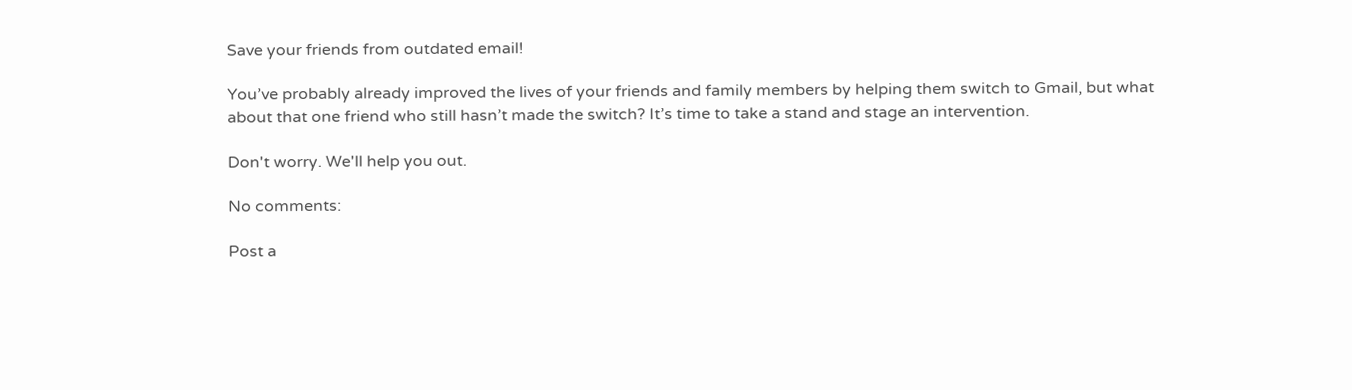Save your friends from outdated email!

You’ve probably already improved the lives of your friends and family members by helping them switch to Gmail, but what about that one friend who still hasn’t made the switch? It’s time to take a stand and stage an intervention.

Don't worry. We'll help you out.

No comments:

Post a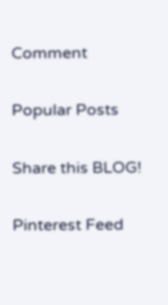Comment

Popular Posts

Share this BLOG!

Pinterest Feed